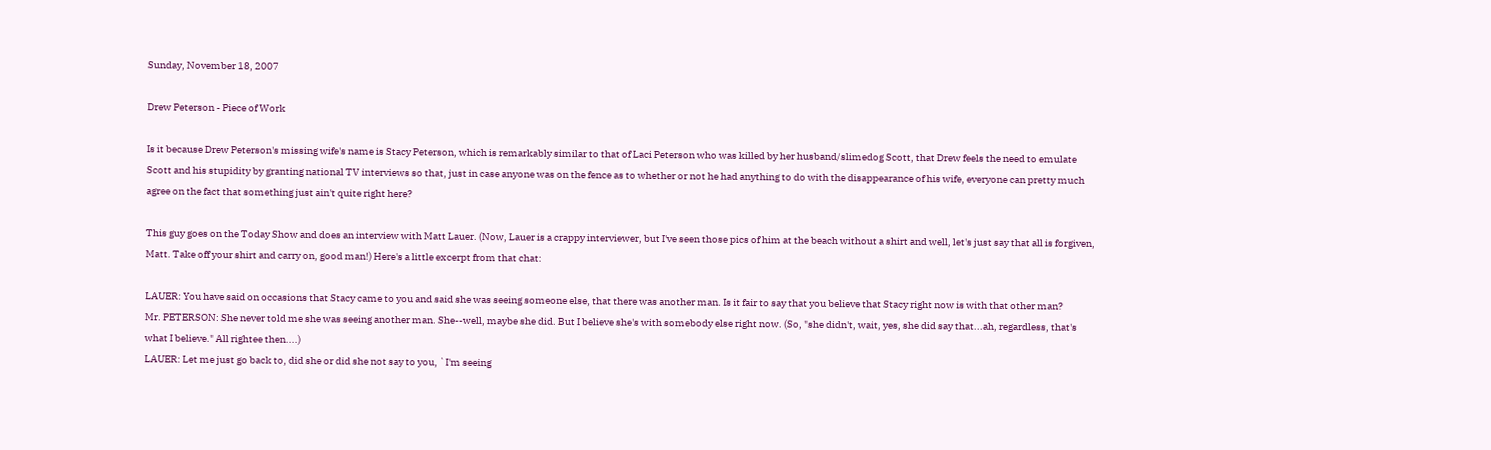Sunday, November 18, 2007

Drew Peterson - Piece of Work

Is it because Drew Peterson's missing wife's name is Stacy Peterson, which is remarkably similar to that of Laci Peterson who was killed by her husband/slimedog Scott, that Drew feels the need to emulate Scott and his stupidity by granting national TV interviews so that, just in case anyone was on the fence as to whether or not he had anything to do with the disappearance of his wife, everyone can pretty much agree on the fact that something just ain't quite right here?

This guy goes on the Today Show and does an interview with Matt Lauer. (Now, Lauer is a crappy interviewer, but I've seen those pics of him at the beach without a shirt and well, let's just say that all is forgiven, Matt. Take off your shirt and carry on, good man!) Here's a little excerpt from that chat:

LAUER: You have said on occasions that Stacy came to you and said she was seeing someone else, that there was another man. Is it fair to say that you believe that Stacy right now is with that other man?
Mr. PETERSON: She never told me she was seeing another man. She--well, maybe she did. But I believe she's with somebody else right now. (So, "she didn't, wait, yes, she did say that...ah, regardless, that's what I believe." All rightee then....)
LAUER: Let me just go back to, did she or did she not say to you, `I'm seeing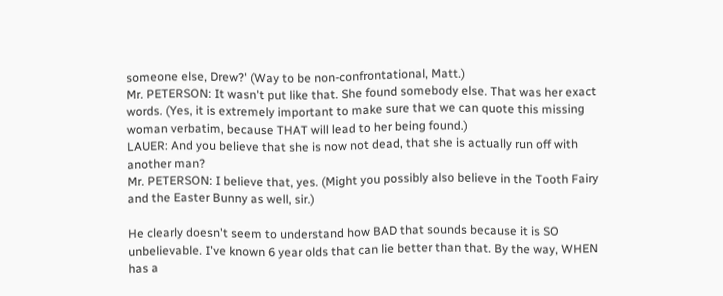someone else, Drew?' (Way to be non-confrontational, Matt.)
Mr. PETERSON: It wasn't put like that. She found somebody else. That was her exact words. (Yes, it is extremely important to make sure that we can quote this missing woman verbatim, because THAT will lead to her being found.)
LAUER: And you believe that she is now not dead, that she is actually run off with another man?
Mr. PETERSON: I believe that, yes. (Might you possibly also believe in the Tooth Fairy and the Easter Bunny as well, sir.)

He clearly doesn't seem to understand how BAD that sounds because it is SO unbelievable. I've known 6 year olds that can lie better than that. By the way, WHEN has a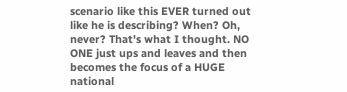scenario like this EVER turned out like he is describing? When? Oh, never? That's what I thought. NO ONE just ups and leaves and then becomes the focus of a HUGE national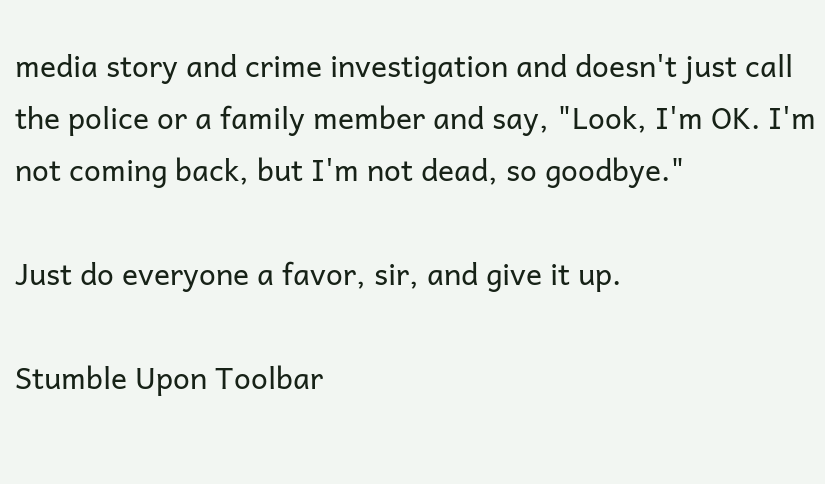media story and crime investigation and doesn't just call the police or a family member and say, "Look, I'm OK. I'm not coming back, but I'm not dead, so goodbye."

Just do everyone a favor, sir, and give it up.

Stumble Upon Toolbar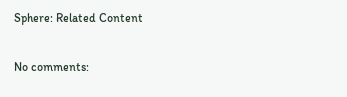Sphere: Related Content

No comments: